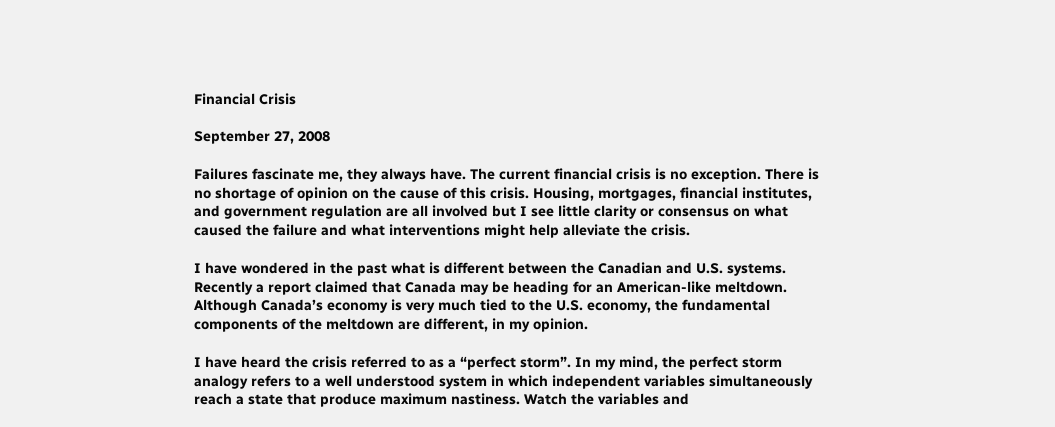Financial Crisis

September 27, 2008

Failures fascinate me, they always have. The current financial crisis is no exception. There is no shortage of opinion on the cause of this crisis. Housing, mortgages, financial institutes, and government regulation are all involved but I see little clarity or consensus on what caused the failure and what interventions might help alleviate the crisis.

I have wondered in the past what is different between the Canadian and U.S. systems. Recently a report claimed that Canada may be heading for an American-like meltdown. Although Canada’s economy is very much tied to the U.S. economy, the fundamental components of the meltdown are different, in my opinion.

I have heard the crisis referred to as a “perfect storm”. In my mind, the perfect storm analogy refers to a well understood system in which independent variables simultaneously reach a state that produce maximum nastiness. Watch the variables and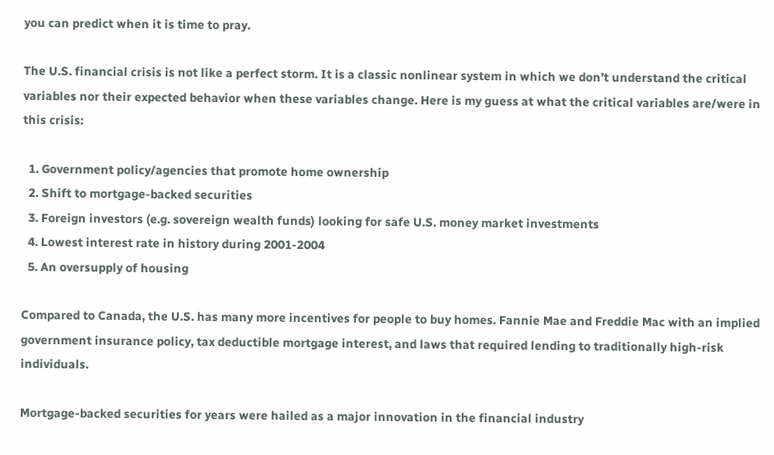you can predict when it is time to pray.

The U.S. financial crisis is not like a perfect storm. It is a classic nonlinear system in which we don’t understand the critical variables nor their expected behavior when these variables change. Here is my guess at what the critical variables are/were in this crisis:

  1. Government policy/agencies that promote home ownership
  2. Shift to mortgage-backed securities
  3. Foreign investors (e.g. sovereign wealth funds) looking for safe U.S. money market investments
  4. Lowest interest rate in history during 2001-2004
  5. An oversupply of housing

Compared to Canada, the U.S. has many more incentives for people to buy homes. Fannie Mae and Freddie Mac with an implied government insurance policy, tax deductible mortgage interest, and laws that required lending to traditionally high-risk individuals.

Mortgage-backed securities for years were hailed as a major innovation in the financial industry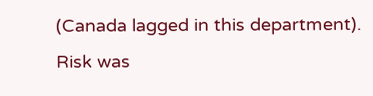(Canada lagged in this department). Risk was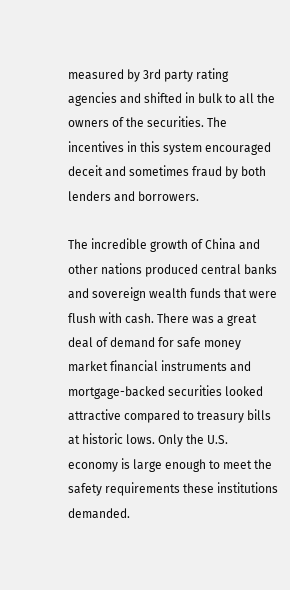measured by 3rd party rating agencies and shifted in bulk to all the owners of the securities. The incentives in this system encouraged deceit and sometimes fraud by both lenders and borrowers.

The incredible growth of China and other nations produced central banks and sovereign wealth funds that were flush with cash. There was a great deal of demand for safe money market financial instruments and mortgage-backed securities looked attractive compared to treasury bills at historic lows. Only the U.S. economy is large enough to meet the safety requirements these institutions demanded.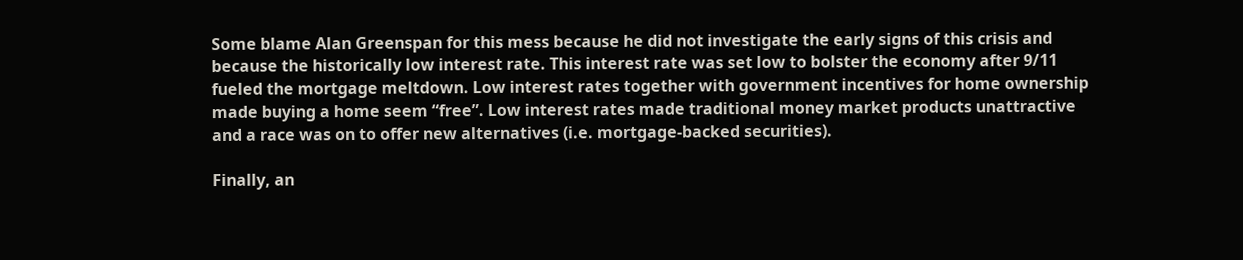Some blame Alan Greenspan for this mess because he did not investigate the early signs of this crisis and because the historically low interest rate. This interest rate was set low to bolster the economy after 9/11 fueled the mortgage meltdown. Low interest rates together with government incentives for home ownership made buying a home seem “free”. Low interest rates made traditional money market products unattractive and a race was on to offer new alternatives (i.e. mortgage-backed securities).

Finally, an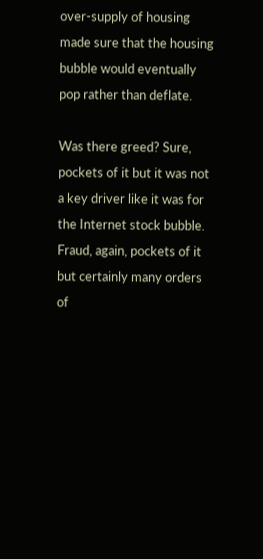over-supply of housing made sure that the housing bubble would eventually pop rather than deflate.

Was there greed? Sure, pockets of it but it was not a key driver like it was for the Internet stock bubble. Fraud, again, pockets of it but certainly many orders of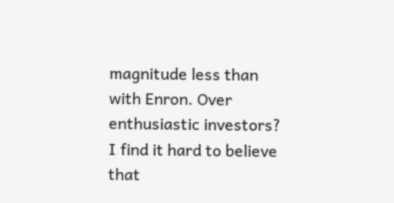magnitude less than with Enron. Over enthusiastic investors? I find it hard to believe that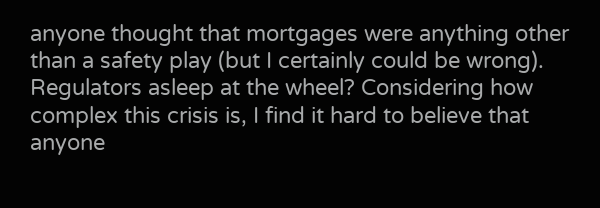anyone thought that mortgages were anything other than a safety play (but I certainly could be wrong). Regulators asleep at the wheel? Considering how complex this crisis is, I find it hard to believe that anyone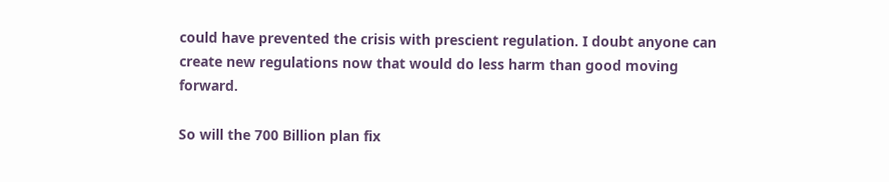could have prevented the crisis with prescient regulation. I doubt anyone can create new regulations now that would do less harm than good moving forward.

So will the 700 Billion plan fix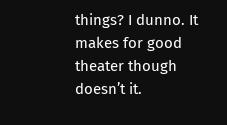things? I dunno. It makes for good theater though doesn’t it.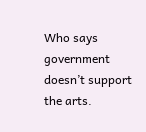Who says government doesn’t support the arts.